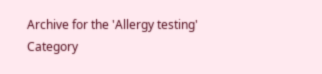Archive for the 'Allergy testing' Category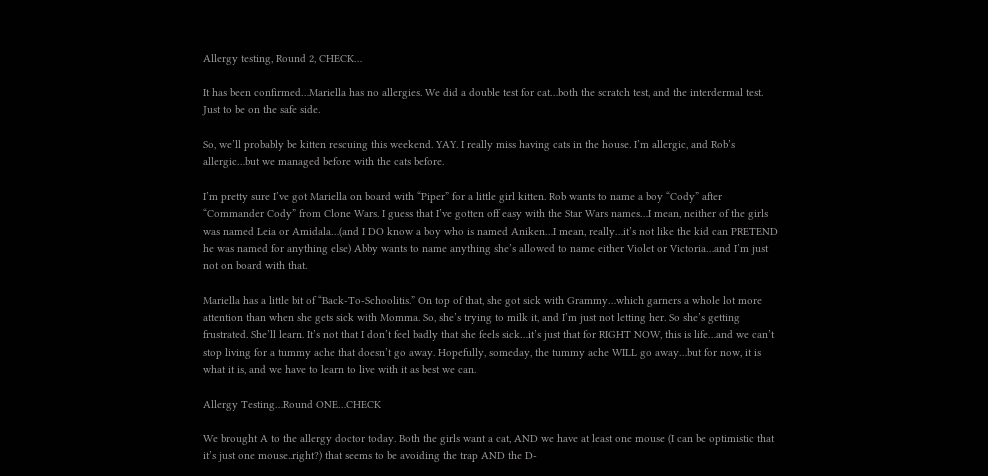Allergy testing, Round 2, CHECK…

It has been confirmed…Mariella has no allergies. We did a double test for cat…both the scratch test, and the interdermal test. Just to be on the safe side.

So, we’ll probably be kitten rescuing this weekend. YAY. I really miss having cats in the house. I’m allergic, and Rob’s allergic…but we managed before with the cats before.

I’m pretty sure I’ve got Mariella on board with “Piper” for a little girl kitten. Rob wants to name a boy “Cody” after “Commander Cody” from Clone Wars. I guess that I’ve gotten off easy with the Star Wars names…I mean, neither of the girls was named Leia or Amidala…(and I DO know a boy who is named Aniken…I mean, really…it’s not like the kid can PRETEND he was named for anything else) Abby wants to name anything she’s allowed to name either Violet or Victoria…and I’m just not on board with that.

Mariella has a little bit of “Back-To-Schoolitis.” On top of that, she got sick with Grammy…which garners a whole lot more attention than when she gets sick with Momma. So, she’s trying to milk it, and I’m just not letting her. So she’s getting frustrated. She’ll learn. It’s not that I don’t feel badly that she feels sick…it’s just that for RIGHT NOW, this is life…and we can’t stop living for a tummy ache that doesn’t go away. Hopefully, someday, the tummy ache WILL go away…but for now, it is what it is, and we have to learn to live with it as best we can.

Allergy Testing…Round ONE…CHECK

We brought A to the allergy doctor today. Both the girls want a cat, AND we have at least one mouse (I can be optimistic that it’s just one mouse..right?) that seems to be avoiding the trap AND the D-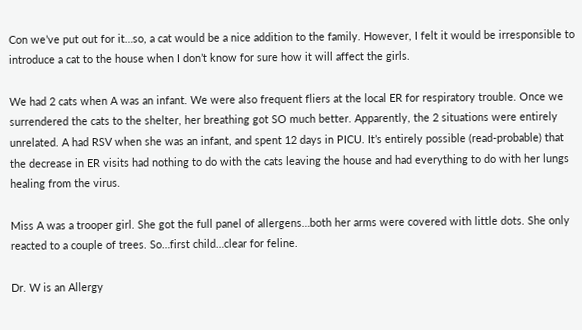Con we’ve put out for it…so, a cat would be a nice addition to the family. However, I felt it would be irresponsible to introduce a cat to the house when I don’t know for sure how it will affect the girls.

We had 2 cats when A was an infant. We were also frequent fliers at the local ER for respiratory trouble. Once we surrendered the cats to the shelter, her breathing got SO much better. Apparently, the 2 situations were entirely unrelated. A had RSV when she was an infant, and spent 12 days in PICU. It’s entirely possible (read-probable) that the decrease in ER visits had nothing to do with the cats leaving the house and had everything to do with her lungs healing from the virus.

Miss A was a trooper girl. She got the full panel of allergens…both her arms were covered with little dots. She only reacted to a couple of trees. So…first child…clear for feline.

Dr. W is an Allergy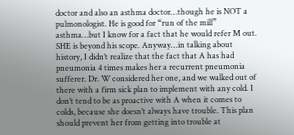doctor and also an asthma doctor…though he is NOT a pulmonologist. He is good for “run of the mill” asthma…but I know for a fact that he would refer M out. SHE is beyond his scope. Anyway…in talking about history, I didn’t realize that the fact that A has had pneumonia 4 times makes her a recurrent pneumonia sufferer. Dr. W considered her one, and we walked out of there with a firm sick plan to implement with any cold. I don’t tend to be as proactive with A when it comes to colds, because she doesn’t always have trouble. This plan should prevent her from getting into trouble at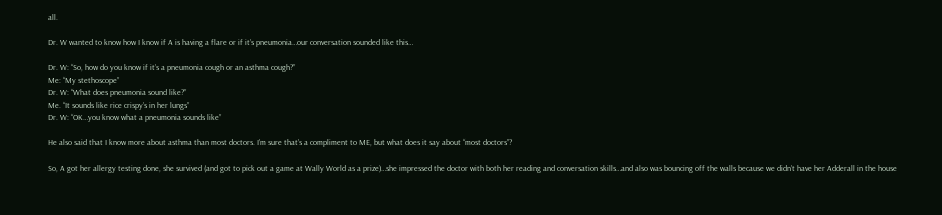all.

Dr. W wanted to know how I know if A is having a flare or if it’s pneumonia…our conversation sounded like this…

Dr. W: “So, how do you know if it’s a pneumonia cough or an asthma cough?”
Me: “My stethoscope”
Dr. W: “What does pneumonia sound like?”
Me. “It sounds like rice crispy’s in her lungs”
Dr. W: “OK…you know what a pneumonia sounds like”

He also said that I know more about asthma than most doctors. I’m sure that’s a compliment to ME, but what does it say about “most doctors”?

So, A got her allergy testing done, she survived (and got to pick out a game at Wally World as a prize)…she impressed the doctor with both her reading and conversation skills…and also was bouncing off the walls because we didn’t have her Adderall in the house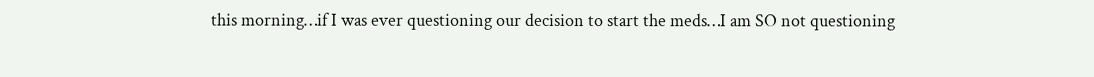this morning…if I was ever questioning our decision to start the meds…I am SO not questioning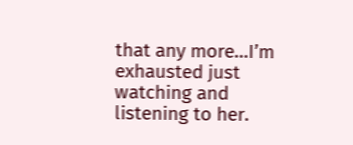that any more…I’m exhausted just watching and listening to her.